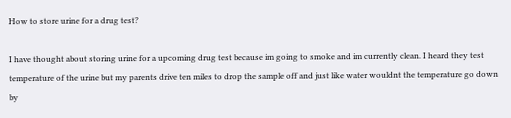How to store urine for a drug test?

I have thought about storing urine for a upcoming drug test because im going to smoke and im currently clean. I heard they test temperature of the urine but my parents drive ten miles to drop the sample off and just like water wouldnt the temperature go down by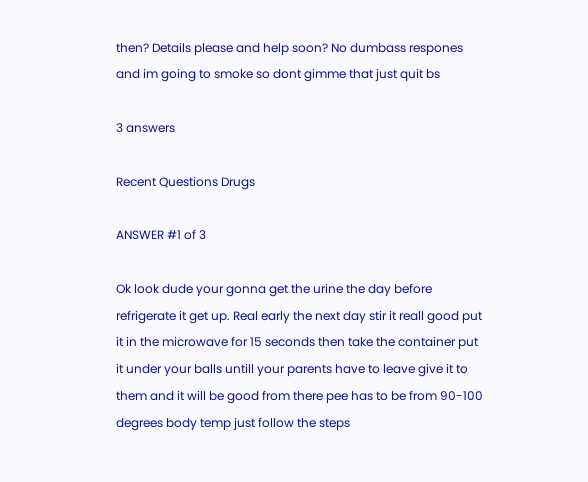then? Details please and help soon? No dumbass respones and im going to smoke so dont gimme that just quit bs

3 answers

Recent Questions Drugs

ANSWER #1 of 3

Ok look dude your gonna get the urine the day before refrigerate it get up. Real early the next day stir it reall good put it in the microwave for 15 seconds then take the container put it under your balls untill your parents have to leave give it to them and it will be good from there pee has to be from 90-100 degrees body temp just follow the steps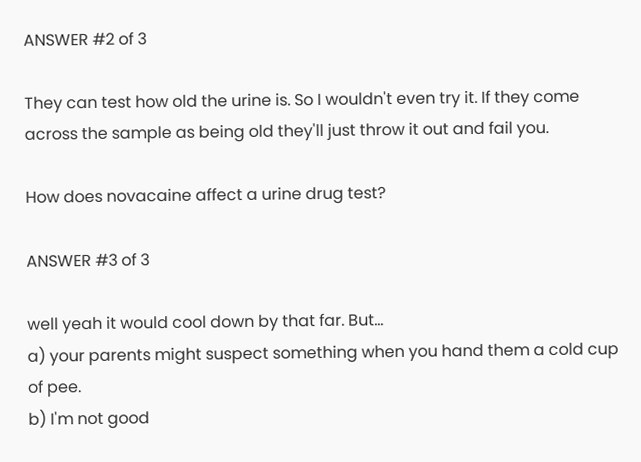ANSWER #2 of 3

They can test how old the urine is. So I wouldn't even try it. If they come across the sample as being old they'll just throw it out and fail you.

How does novacaine affect a urine drug test?

ANSWER #3 of 3

well yeah it would cool down by that far. But...
a) your parents might suspect something when you hand them a cold cup of pee.
b) I'm not good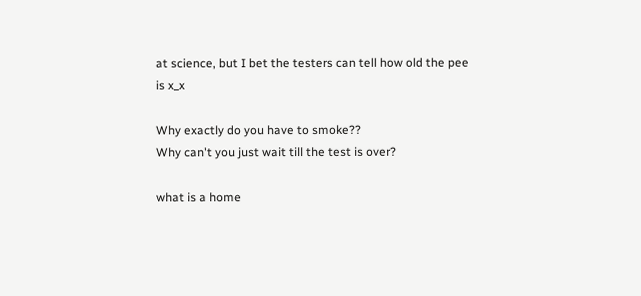at science, but I bet the testers can tell how old the pee is x_x

Why exactly do you have to smoke??
Why can't you just wait till the test is over?

what is a home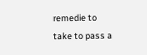remedie to take to pass a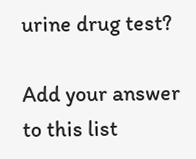urine drug test?

Add your answer to this list